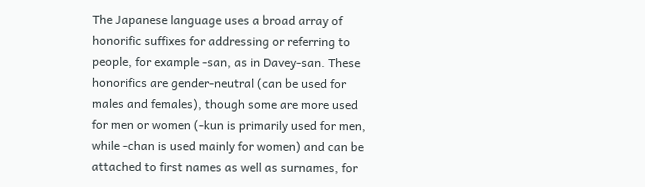The Japanese language uses a broad array of honorific suffixes for addressing or referring to people, for example -san, as in Davey-san. These honorifics are gender-neutral (can be used for males and females), though some are more used for men or women (-kun is primarily used for men, while -chan is used mainly for women) and can be attached to first names as well as surnames, for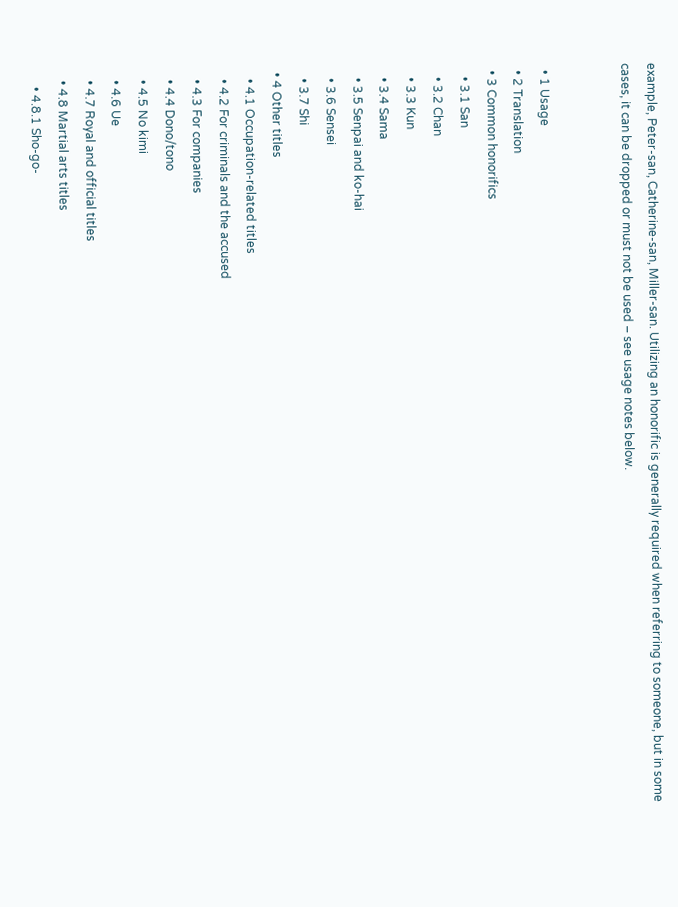example, Peter-san, Catherine-san, Miller-san. Utilizing an honorific is generally required when referring to someone, but in some cases, it can be dropped or must not be used – see usage notes below.


  • 1 Usage
  • 2 Translation
  • 3 Common honorifics
    • 3.1 San
    • 3.2 Chan
    • 3.3 Kun
    • 3.4 Sama
    • 3.5 Senpai and ko-hai
    • 3.6 Sensei
    • 3.7 Shi
  • 4 Other titles
    • 4.1 Occupation-related titles
    • 4.2 For criminals and the accused
    • 4.3 For companies
    • 4.4 Dono/tono
    • 4.5 No kimi
    • 4.6 Ue
    • 4.7 Royal and official titles
    • 4.8 Martial arts titles
      • 4.8.1 Sho-go-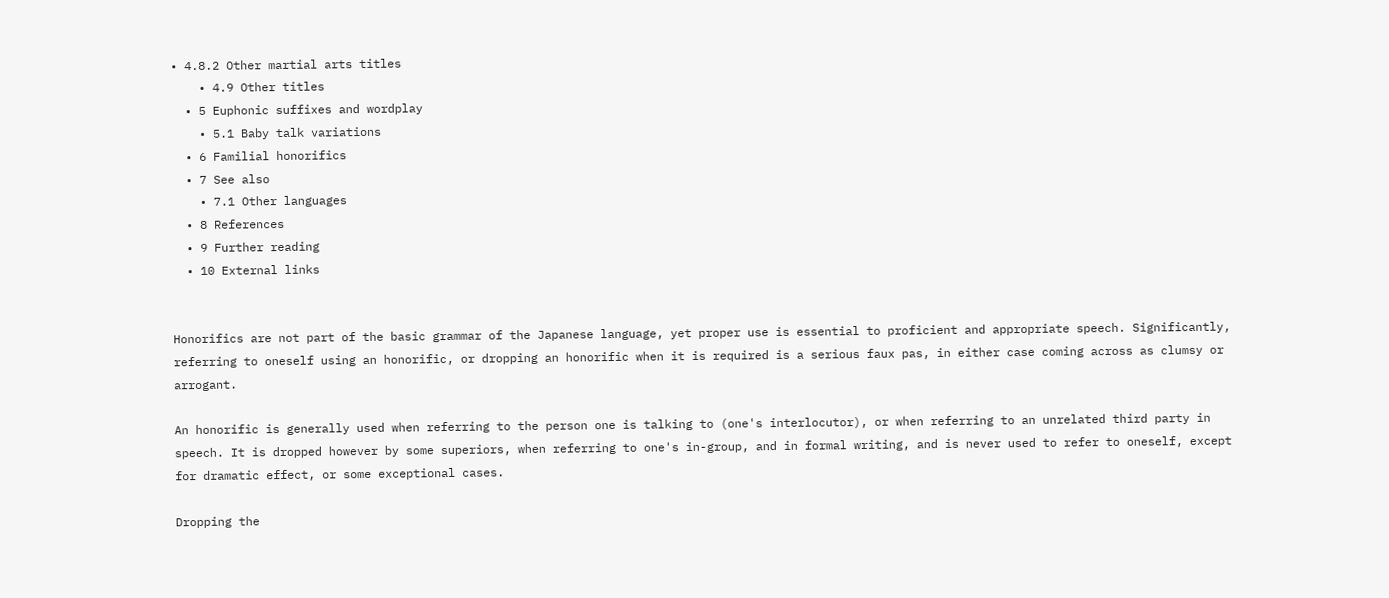• 4.8.2 Other martial arts titles
    • 4.9 Other titles
  • 5 Euphonic suffixes and wordplay
    • 5.1 Baby talk variations
  • 6 Familial honorifics
  • 7 See also
    • 7.1 Other languages
  • 8 References
  • 9 Further reading
  • 10 External links


Honorifics are not part of the basic grammar of the Japanese language, yet proper use is essential to proficient and appropriate speech. Significantly, referring to oneself using an honorific, or dropping an honorific when it is required is a serious faux pas, in either case coming across as clumsy or arrogant.

An honorific is generally used when referring to the person one is talking to (one's interlocutor), or when referring to an unrelated third party in speech. It is dropped however by some superiors, when referring to one's in-group, and in formal writing, and is never used to refer to oneself, except for dramatic effect, or some exceptional cases.

Dropping the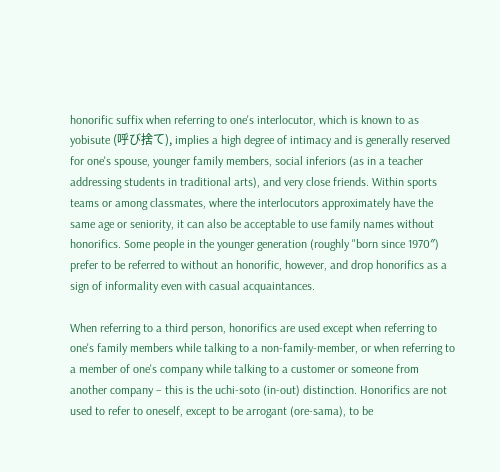honorific suffix when referring to one's interlocutor, which is known to as yobisute (呼び捨て), implies a high degree of intimacy and is generally reserved for one's spouse, younger family members, social inferiors (as in a teacher addressing students in traditional arts), and very close friends. Within sports teams or among classmates, where the interlocutors approximately have the same age or seniority, it can also be acceptable to use family names without honorifics. Some people in the younger generation (roughly "born since 1970″) prefer to be referred to without an honorific, however, and drop honorifics as a sign of informality even with casual acquaintances.

When referring to a third person, honorifics are used except when referring to one's family members while talking to a non-family-member, or when referring to a member of one's company while talking to a customer or someone from another company – this is the uchi-soto (in-out) distinction. Honorifics are not used to refer to oneself, except to be arrogant (ore-sama), to be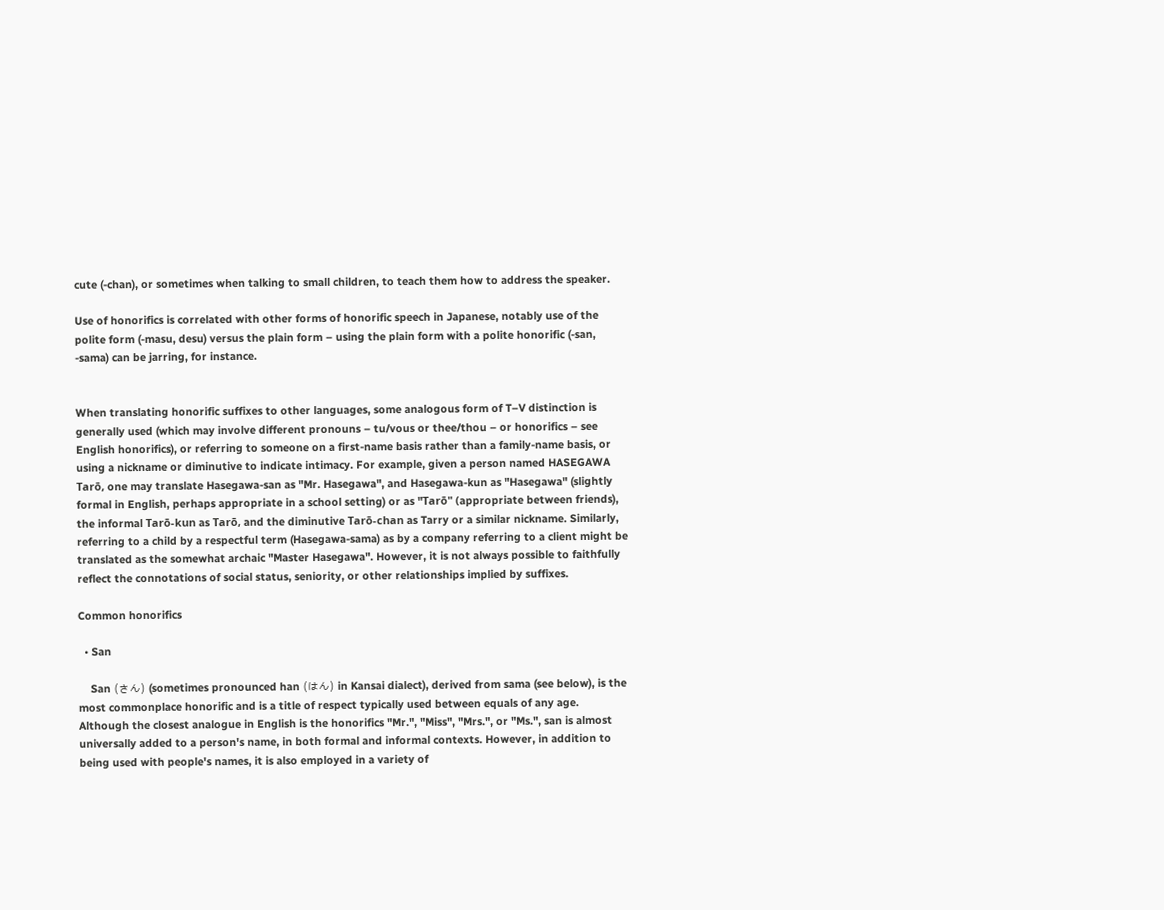cute (-chan), or sometimes when talking to small children, to teach them how to address the speaker.

Use of honorifics is correlated with other forms of honorific speech in Japanese, notably use of the polite form (-masu, desu) versus the plain form – using the plain form with a polite honorific (-san, -sama) can be jarring, for instance.


When translating honorific suffixes to other languages, some analogous form of T–V distinction is generally used (which may involve different pronouns – tu/vous or thee/thou – or honorifics – see English honorifics), or referring to someone on a first-name basis rather than a family-name basis, or using a nickname or diminutive to indicate intimacy. For example, given a person named HASEGAWA Tarō, one may translate Hasegawa-san as "Mr. Hasegawa", and Hasegawa-kun as "Hasegawa" (slightly formal in English, perhaps appropriate in a school setting) or as "Tarō" (appropriate between friends), the informal Tarō-kun as Tarō, and the diminutive Tarō-chan as Tarry or a similar nickname. Similarly, referring to a child by a respectful term (Hasegawa-sama) as by a company referring to a client might be translated as the somewhat archaic "Master Hasegawa". However, it is not always possible to faithfully reflect the connotations of social status, seniority, or other relationships implied by suffixes.

Common honorifics

  • San

    San (さん) (sometimes pronounced han (はん) in Kansai dialect), derived from sama (see below), is the most commonplace honorific and is a title of respect typically used between equals of any age. Although the closest analogue in English is the honorifics "Mr.", "Miss", "Mrs.", or "Ms.", san is almost universally added to a person's name, in both formal and informal contexts. However, in addition to being used with people's names, it is also employed in a variety of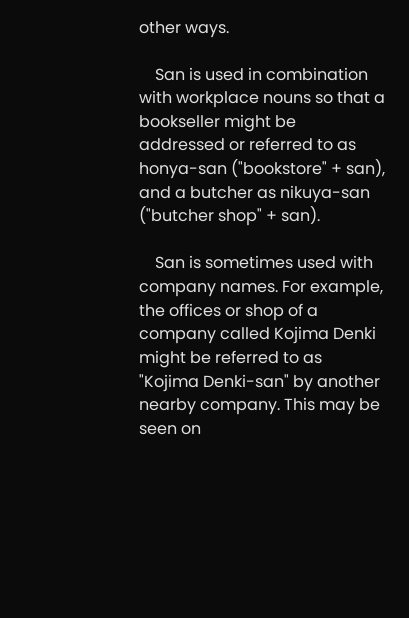other ways.

    San is used in combination with workplace nouns so that a bookseller might be addressed or referred to as honya-san ("bookstore" + san), and a butcher as nikuya-san ("butcher shop" + san).

    San is sometimes used with company names. For example, the offices or shop of a company called Kojima Denki might be referred to as "Kojima Denki-san" by another nearby company. This may be seen on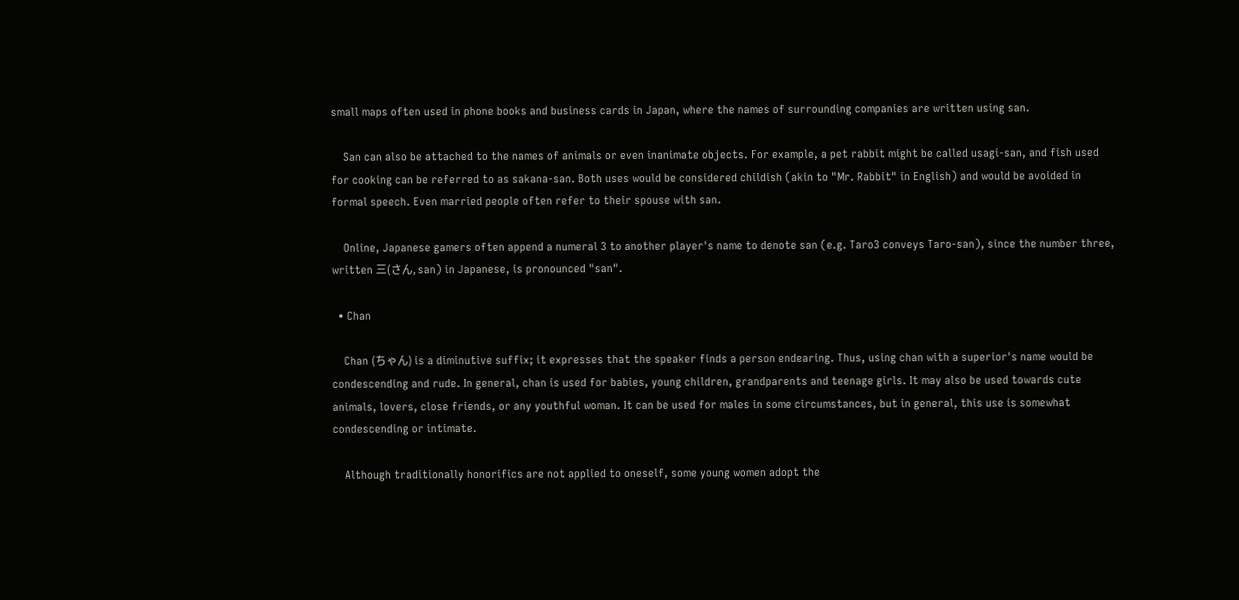small maps often used in phone books and business cards in Japan, where the names of surrounding companies are written using san.

    San can also be attached to the names of animals or even inanimate objects. For example, a pet rabbit might be called usagi-san, and fish used for cooking can be referred to as sakana-san. Both uses would be considered childish (akin to "Mr. Rabbit" in English) and would be avoided in formal speech. Even married people often refer to their spouse with san.

    Online, Japanese gamers often append a numeral 3 to another player's name to denote san (e.g. Taro3 conveys Taro-san), since the number three, written 三(さん, san) in Japanese, is pronounced "san".

  • Chan

    Chan (ちゃん) is a diminutive suffix; it expresses that the speaker finds a person endearing. Thus, using chan with a superior's name would be condescending and rude. In general, chan is used for babies, young children, grandparents and teenage girls. It may also be used towards cute animals, lovers, close friends, or any youthful woman. It can be used for males in some circumstances, but in general, this use is somewhat condescending or intimate.

    Although traditionally honorifics are not applied to oneself, some young women adopt the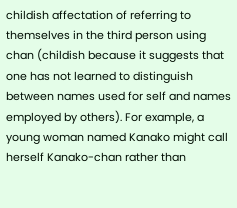childish affectation of referring to themselves in the third person using chan (childish because it suggests that one has not learned to distinguish between names used for self and names employed by others). For example, a young woman named Kanako might call herself Kanako-chan rather than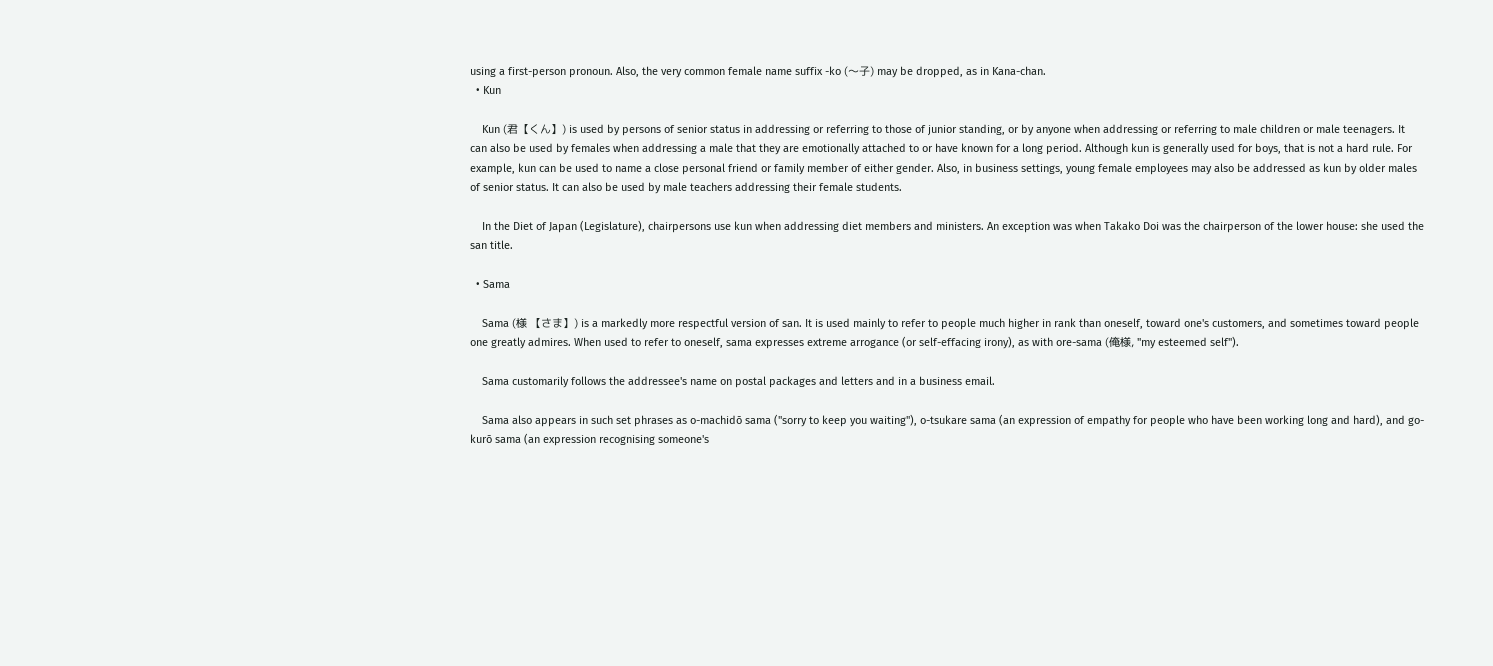using a first-person pronoun. Also, the very common female name suffix -ko (〜子) may be dropped, as in Kana-chan.
  • Kun

    Kun (君【くん】) is used by persons of senior status in addressing or referring to those of junior standing, or by anyone when addressing or referring to male children or male teenagers. It can also be used by females when addressing a male that they are emotionally attached to or have known for a long period. Although kun is generally used for boys, that is not a hard rule. For example, kun can be used to name a close personal friend or family member of either gender. Also, in business settings, young female employees may also be addressed as kun by older males of senior status. It can also be used by male teachers addressing their female students.

    In the Diet of Japan (Legislature), chairpersons use kun when addressing diet members and ministers. An exception was when Takako Doi was the chairperson of the lower house: she used the san title.

  • Sama

    Sama (様 【さま】) is a markedly more respectful version of san. It is used mainly to refer to people much higher in rank than oneself, toward one's customers, and sometimes toward people one greatly admires. When used to refer to oneself, sama expresses extreme arrogance (or self-effacing irony), as with ore-sama (俺様, "my esteemed self").

    Sama customarily follows the addressee's name on postal packages and letters and in a business email.

    Sama also appears in such set phrases as o-machidō sama ("sorry to keep you waiting"), o-tsukare sama (an expression of empathy for people who have been working long and hard), and go-kurō sama (an expression recognising someone's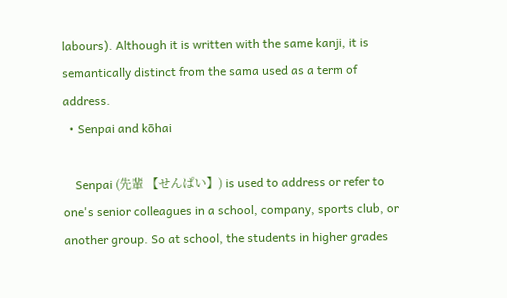labours). Although it is written with the same kanji, it is semantically distinct from the sama used as a term of address.
  • Senpai and kōhai

    Senpai (先輩 【せんぱい】) is used to address or refer to one's senior colleagues in a school, company, sports club, or another group. So at school, the students in higher grades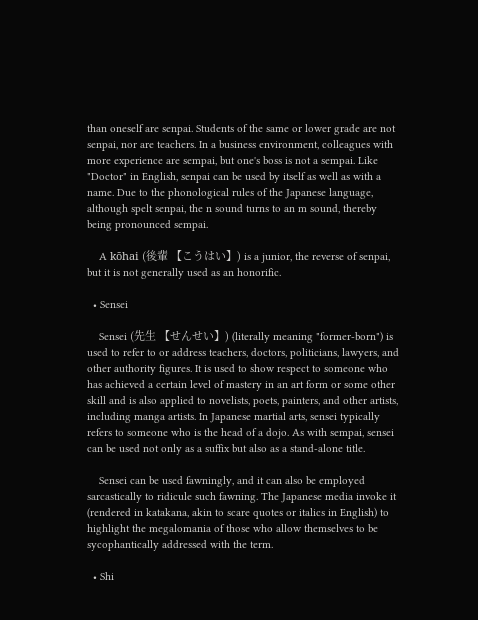than oneself are senpai. Students of the same or lower grade are not senpai, nor are teachers. In a business environment, colleagues with more experience are sempai, but one's boss is not a sempai. Like "Doctor" in English, senpai can be used by itself as well as with a name. Due to the phonological rules of the Japanese language, although spelt senpai, the n sound turns to an m sound, thereby being pronounced sempai.

    A kōhai (後輩 【こうはい】) is a junior, the reverse of senpai, but it is not generally used as an honorific.

  • Sensei

    Sensei (先生 【せんせい】) (literally meaning "former-born") is used to refer to or address teachers, doctors, politicians, lawyers, and other authority figures. It is used to show respect to someone who has achieved a certain level of mastery in an art form or some other skill and is also applied to novelists, poets, painters, and other artists, including manga artists. In Japanese martial arts, sensei typically refers to someone who is the head of a dojo. As with sempai, sensei can be used not only as a suffix but also as a stand-alone title.

    Sensei can be used fawningly, and it can also be employed sarcastically to ridicule such fawning. The Japanese media invoke it (rendered in katakana, akin to scare quotes or italics in English) to highlight the megalomania of those who allow themselves to be sycophantically addressed with the term.

  • Shi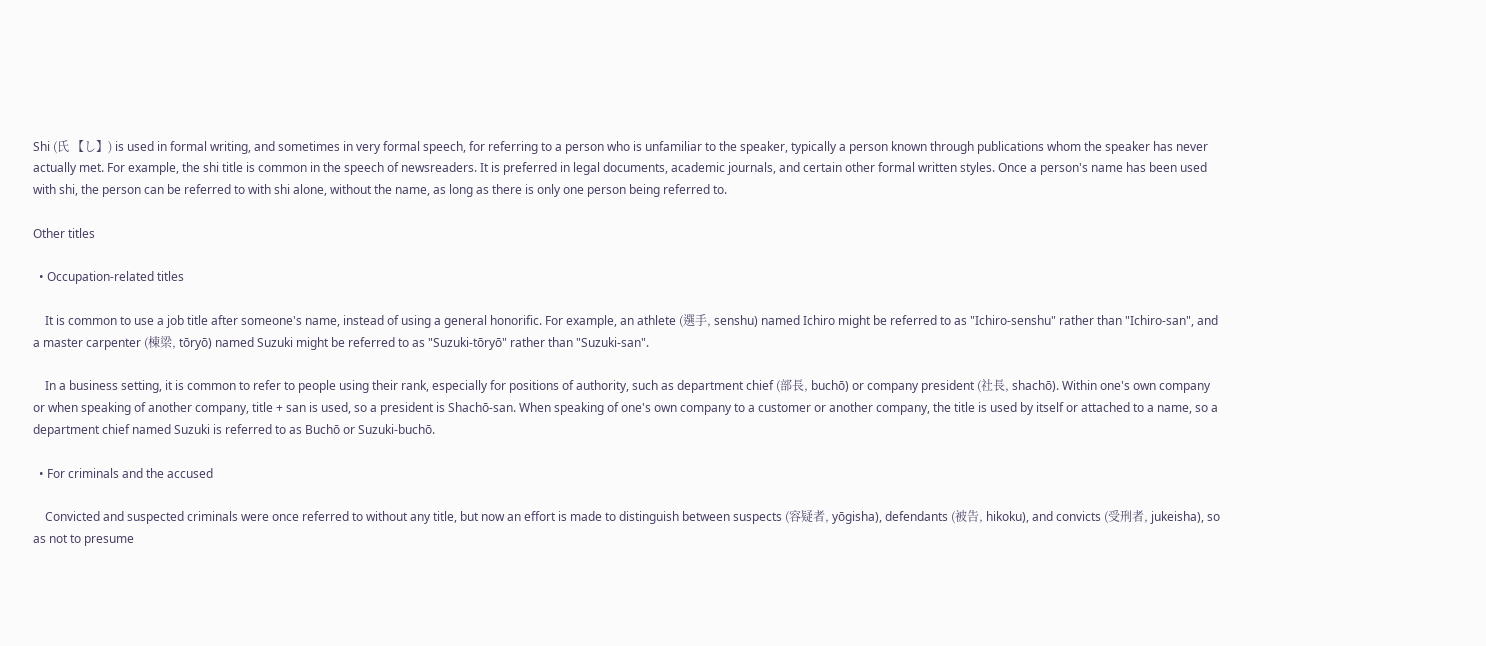Shi (氏 【し】) is used in formal writing, and sometimes in very formal speech, for referring to a person who is unfamiliar to the speaker, typically a person known through publications whom the speaker has never actually met. For example, the shi title is common in the speech of newsreaders. It is preferred in legal documents, academic journals, and certain other formal written styles. Once a person's name has been used with shi, the person can be referred to with shi alone, without the name, as long as there is only one person being referred to.

Other titles

  • Occupation-related titles

    It is common to use a job title after someone's name, instead of using a general honorific. For example, an athlete (選手, senshu) named Ichiro might be referred to as "Ichiro-senshu" rather than "Ichiro-san", and a master carpenter (棟梁, tōryō) named Suzuki might be referred to as "Suzuki-tōryō" rather than "Suzuki-san".

    In a business setting, it is common to refer to people using their rank, especially for positions of authority, such as department chief (部長, buchō) or company president (社長, shachō). Within one's own company or when speaking of another company, title + san is used, so a president is Shachō-san. When speaking of one's own company to a customer or another company, the title is used by itself or attached to a name, so a department chief named Suzuki is referred to as Buchō or Suzuki-buchō.

  • For criminals and the accused

    Convicted and suspected criminals were once referred to without any title, but now an effort is made to distinguish between suspects (容疑者, yōgisha), defendants (被告, hikoku), and convicts (受刑者, jukeisha), so as not to presume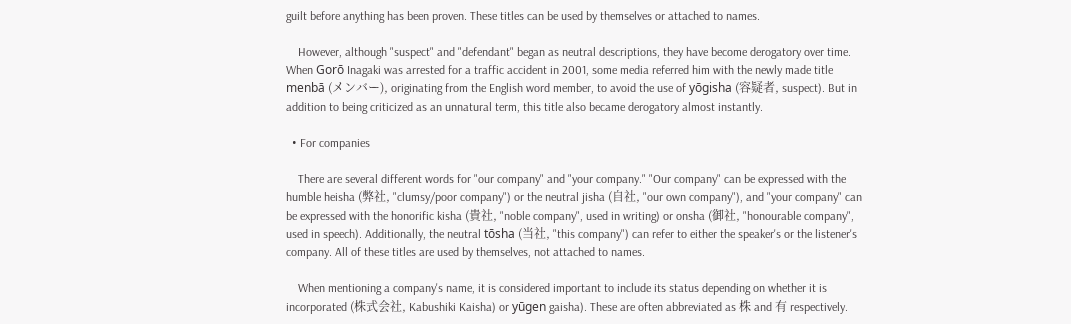guilt before anything has been proven. These titles can be used by themselves or attached to names.

    However, although "suspect" and "defendant" began as neutral descriptions, they have become derogatory over time. When Gorō Inagaki was arrested for a traffic accident in 2001, some media referred him with the newly made title menbā (メンバー), originating from the English word member, to avoid the use of yōgisha (容疑者, suspect). But in addition to being criticized as an unnatural term, this title also became derogatory almost instantly.

  • For companies

    There are several different words for "our company" and "your company." "Our company" can be expressed with the humble heisha (弊社, "clumsy/poor company") or the neutral jisha (自社, "our own company"), and "your company" can be expressed with the honorific kisha (貴社, "noble company", used in writing) or onsha (御社, "honourable company", used in speech). Additionally, the neutral tōsha (当社, "this company") can refer to either the speaker's or the listener's company. All of these titles are used by themselves, not attached to names.

    When mentioning a company's name, it is considered important to include its status depending on whether it is incorporated (株式会社, Kabushiki Kaisha) or yūgen gaisha). These are often abbreviated as 株 and 有 respectively.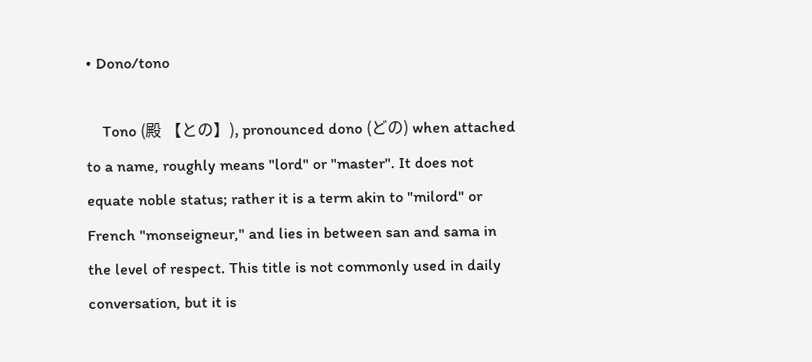• Dono/tono

    Tono (殿 【との】), pronounced dono (どの) when attached to a name, roughly means "lord" or "master". It does not equate noble status; rather it is a term akin to "milord" or French "monseigneur," and lies in between san and sama in the level of respect. This title is not commonly used in daily conversation, but it is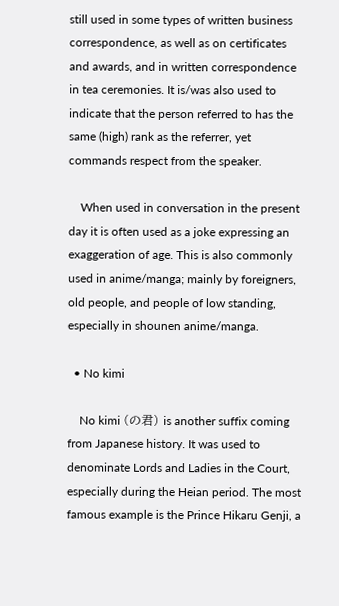still used in some types of written business correspondence, as well as on certificates and awards, and in written correspondence in tea ceremonies. It is/was also used to indicate that the person referred to has the same (high) rank as the referrer, yet commands respect from the speaker.

    When used in conversation in the present day it is often used as a joke expressing an exaggeration of age. This is also commonly used in anime/manga; mainly by foreigners, old people, and people of low standing, especially in shounen anime/manga.

  • No kimi

    No kimi (の君) is another suffix coming from Japanese history. It was used to denominate Lords and Ladies in the Court, especially during the Heian period. The most famous example is the Prince Hikaru Genji, a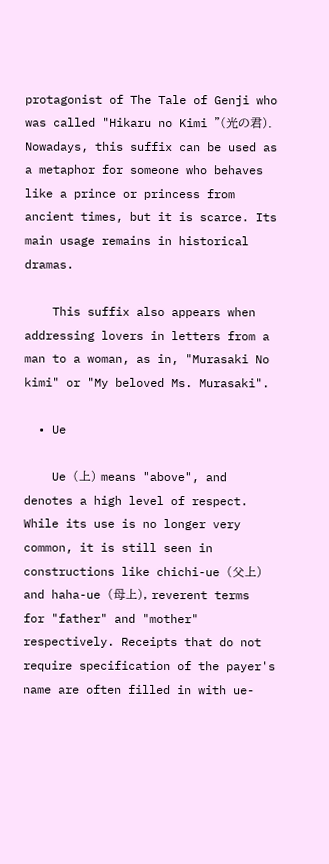protagonist of The Tale of Genji who was called "Hikaru no Kimi "(光の君). Nowadays, this suffix can be used as a metaphor for someone who behaves like a prince or princess from ancient times, but it is scarce. Its main usage remains in historical dramas.

    This suffix also appears when addressing lovers in letters from a man to a woman, as in, "Murasaki No kimi" or "My beloved Ms. Murasaki".

  • Ue

    Ue (上) means "above", and denotes a high level of respect. While its use is no longer very common, it is still seen in constructions like chichi-ue (父上) and haha-ue (母上), reverent terms for "father" and "mother" respectively. Receipts that do not require specification of the payer's name are often filled in with ue-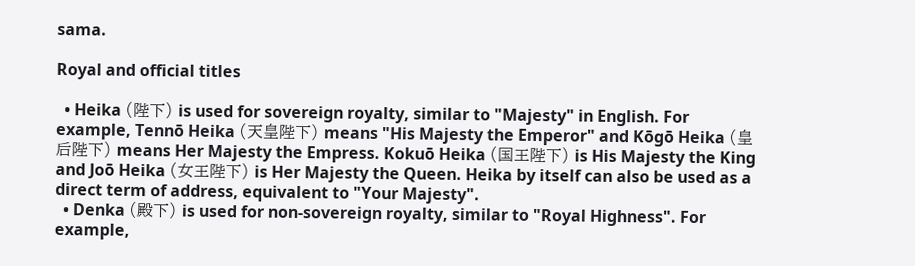sama.

Royal and official titles

  • Heika (陛下) is used for sovereign royalty, similar to "Majesty" in English. For example, Tennō Heika (天皇陛下) means "His Majesty the Emperor" and Kōgō Heika (皇后陛下) means Her Majesty the Empress. Kokuō Heika (国王陛下) is His Majesty the King and Joō Heika (女王陛下) is Her Majesty the Queen. Heika by itself can also be used as a direct term of address, equivalent to "Your Majesty".
  • Denka (殿下) is used for non-sovereign royalty, similar to "Royal Highness". For example,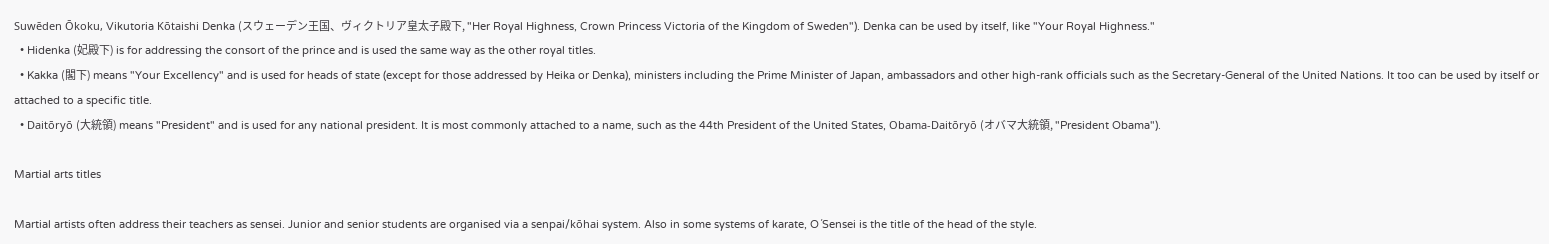Suwēden Ōkoku, Vikutoria Kōtaishi Denka (スウェーデン王国、ヴィクトリア皇太子殿下, "Her Royal Highness, Crown Princess Victoria of the Kingdom of Sweden"). Denka can be used by itself, like "Your Royal Highness."
  • Hidenka (妃殿下) is for addressing the consort of the prince and is used the same way as the other royal titles.
  • Kakka (閣下) means "Your Excellency" and is used for heads of state (except for those addressed by Heika or Denka), ministers including the Prime Minister of Japan, ambassadors and other high-rank officials such as the Secretary-General of the United Nations. It too can be used by itself or attached to a specific title.
  • Daitōryō (大統領) means "President" and is used for any national president. It is most commonly attached to a name, such as the 44th President of the United States, Obama-Daitōryō (オバマ大統領, "President Obama").

Martial arts titles

Martial artists often address their teachers as sensei. Junior and senior students are organised via a senpai/kōhai system. Also in some systems of karate, O´Sensei is the title of the head of the style.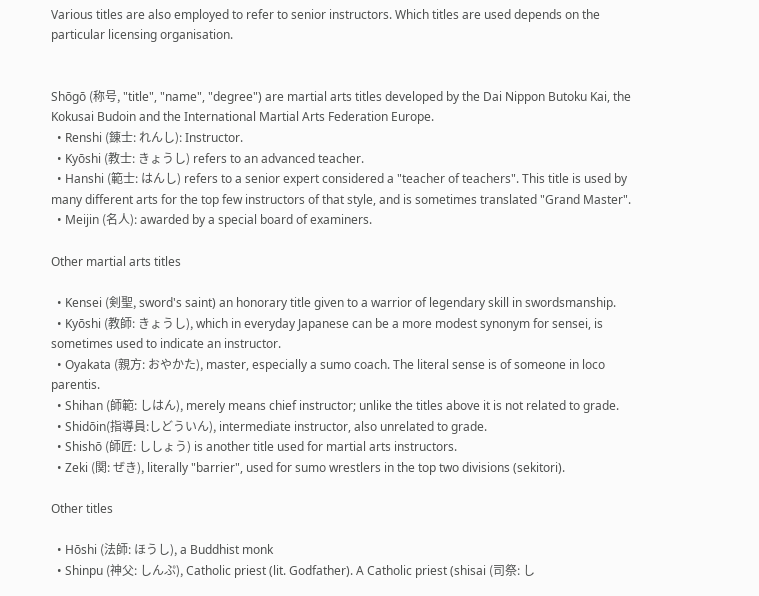Various titles are also employed to refer to senior instructors. Which titles are used depends on the particular licensing organisation.


Shōgō (称号, "title", "name", "degree") are martial arts titles developed by the Dai Nippon Butoku Kai, the Kokusai Budoin and the International Martial Arts Federation Europe.
  • Renshi (錬士: れんし): Instructor.
  • Kyōshi (教士: きょうし) refers to an advanced teacher.
  • Hanshi (範士: はんし) refers to a senior expert considered a "teacher of teachers". This title is used by many different arts for the top few instructors of that style, and is sometimes translated "Grand Master".
  • Meijin (名人): awarded by a special board of examiners.

Other martial arts titles

  • Kensei (剣聖, sword's saint) an honorary title given to a warrior of legendary skill in swordsmanship.
  • Kyōshi (教師: きょうし), which in everyday Japanese can be a more modest synonym for sensei, is sometimes used to indicate an instructor.
  • Oyakata (親方: おやかた), master, especially a sumo coach. The literal sense is of someone in loco parentis.
  • Shihan (師範: しはん), merely means chief instructor; unlike the titles above it is not related to grade.
  • Shidōin(指導員:しどういん), intermediate instructor, also unrelated to grade.
  • Shishō (師匠: ししょう) is another title used for martial arts instructors.
  • Zeki (関: ぜき), literally "barrier", used for sumo wrestlers in the top two divisions (sekitori).

Other titles

  • Hōshi (法師: ほうし), a Buddhist monk
  • Shinpu (神父: しんぷ), Catholic priest (lit. Godfather). A Catholic priest (shisai (司祭: し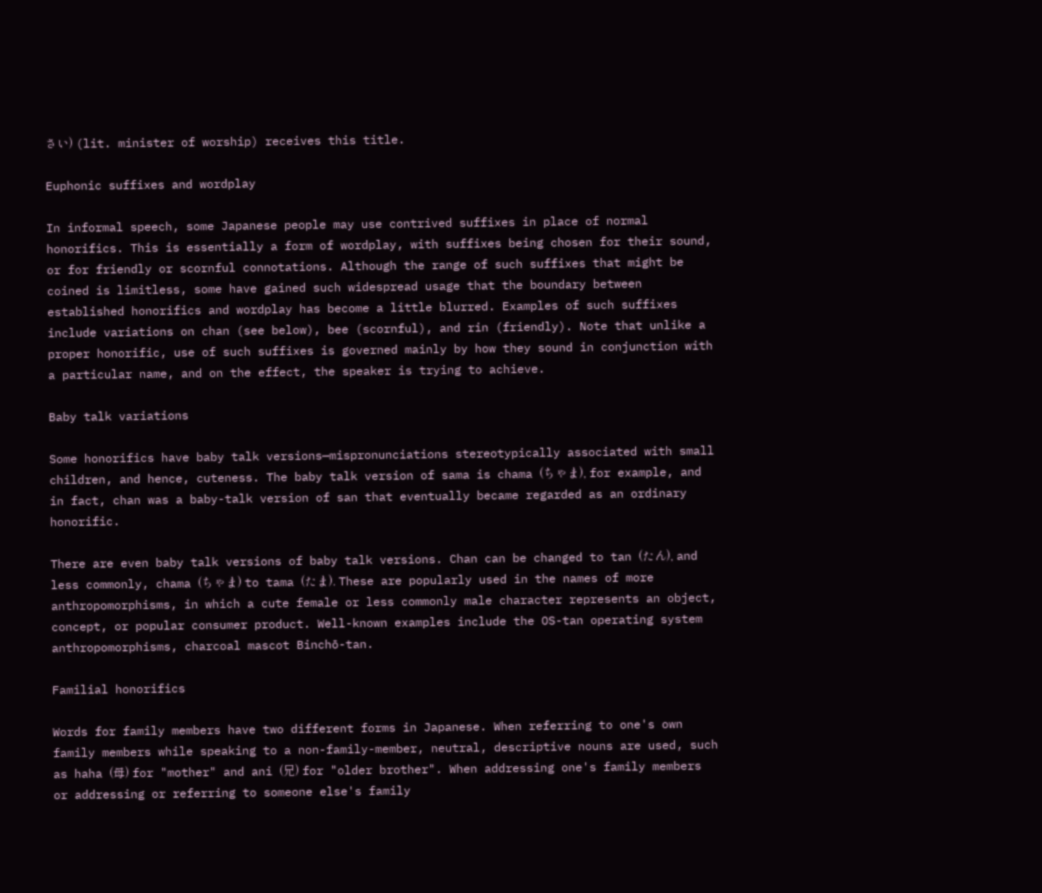さい) (lit. minister of worship) receives this title.

Euphonic suffixes and wordplay

In informal speech, some Japanese people may use contrived suffixes in place of normal honorifics. This is essentially a form of wordplay, with suffixes being chosen for their sound, or for friendly or scornful connotations. Although the range of such suffixes that might be coined is limitless, some have gained such widespread usage that the boundary between established honorifics and wordplay has become a little blurred. Examples of such suffixes include variations on chan (see below), bee (scornful), and rin (friendly). Note that unlike a proper honorific, use of such suffixes is governed mainly by how they sound in conjunction with a particular name, and on the effect, the speaker is trying to achieve.

Baby talk variations

Some honorifics have baby talk versions—mispronunciations stereotypically associated with small children, and hence, cuteness. The baby talk version of sama is chama (ちゃま), for example, and in fact, chan was a baby-talk version of san that eventually became regarded as an ordinary honorific.

There are even baby talk versions of baby talk versions. Chan can be changed to tan (たん), and less commonly, chama (ちゃま) to tama (たま). These are popularly used in the names of more anthropomorphisms, in which a cute female or less commonly male character represents an object, concept, or popular consumer product. Well-known examples include the OS-tan operating system anthropomorphisms, charcoal mascot Binchō-tan.

Familial honorifics

Words for family members have two different forms in Japanese. When referring to one's own family members while speaking to a non-family-member, neutral, descriptive nouns are used, such as haha (母) for "mother" and ani (兄) for "older brother". When addressing one's family members or addressing or referring to someone else's family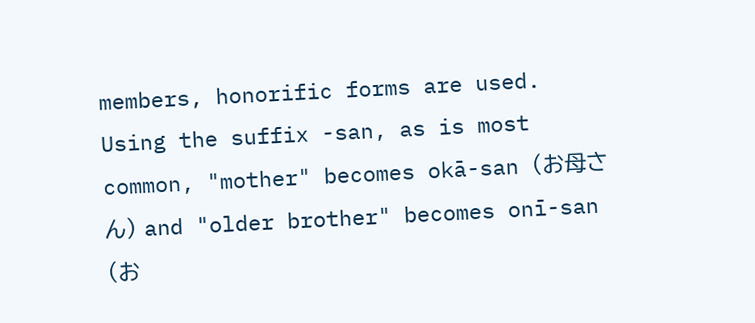members, honorific forms are used. Using the suffix -san, as is most common, "mother" becomes okā-san (お母さん) and "older brother" becomes onī-san (お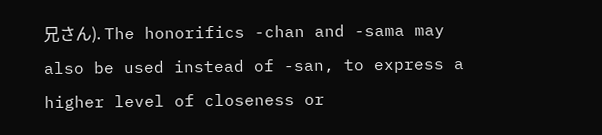兄さん). The honorifics -chan and -sama may also be used instead of -san, to express a higher level of closeness or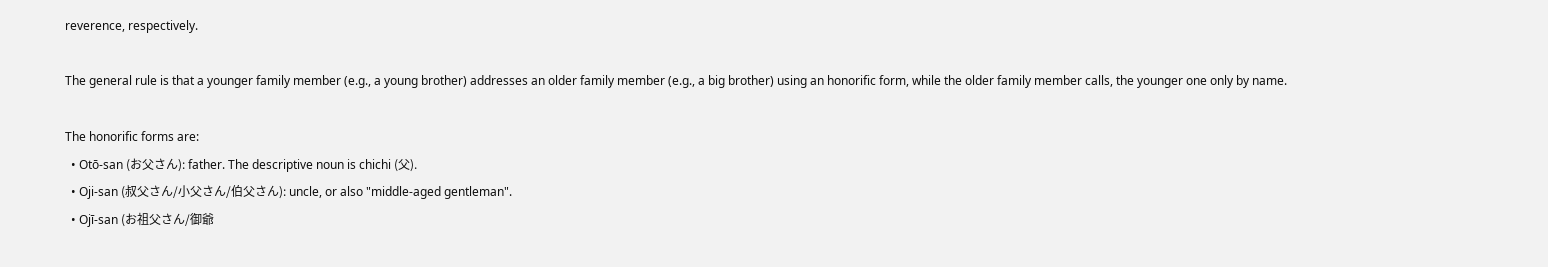reverence, respectively.

The general rule is that a younger family member (e.g., a young brother) addresses an older family member (e.g., a big brother) using an honorific form, while the older family member calls, the younger one only by name.

The honorific forms are:
  • Otō-san (お父さん): father. The descriptive noun is chichi (父).
  • Oji-san (叔父さん/小父さん/伯父さん): uncle, or also "middle-aged gentleman".
  • Ojī-san (お祖父さん/御爺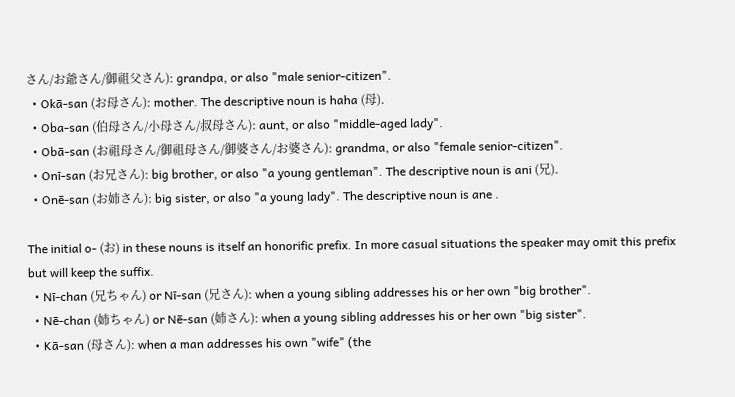さん/お爺さん/御祖父さん): grandpa, or also "male senior-citizen".
  • Okā-san (お母さん): mother. The descriptive noun is haha (母).
  • Oba-san (伯母さん/小母さん/叔母さん): aunt, or also "middle-aged lady".
  • Obā-san (お祖母さん/御祖母さん/御婆さん/お婆さん): grandma, or also "female senior-citizen".
  • Onī-san (お兄さん): big brother, or also "a young gentleman". The descriptive noun is ani (兄).
  • Onē-san (お姉さん): big sister, or also "a young lady". The descriptive noun is ane .

The initial o- (お) in these nouns is itself an honorific prefix. In more casual situations the speaker may omit this prefix but will keep the suffix.
  • Nī-chan (兄ちゃん) or Nī-san (兄さん): when a young sibling addresses his or her own "big brother".
  • Nē-chan (姉ちゃん) or Nē-san (姉さん): when a young sibling addresses his or her own "big sister".
  • Kā-san (母さん): when a man addresses his own "wife" (the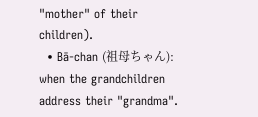"mother" of their children).
  • Bā-chan (祖母ちゃん): when the grandchildren address their "grandma".